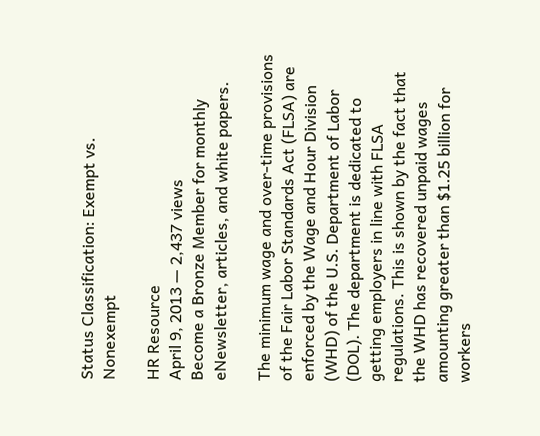Status Classification: Exempt vs. Nonexempt

HR Resource
April 9, 2013 — 2,437 views
Become a Bronze Member for monthly eNewsletter, articles, and white papers.

The minimum wage and over-time provisions of the Fair Labor Standards Act (FLSA) are enforced by the Wage and Hour Division (WHD) of the U.S. Department of Labor (DOL). The department is dedicated to getting employers in line with FLSA regulations. This is shown by the fact that the WHD has recovered unpaid wages amounting greater than $1.25 billion for workers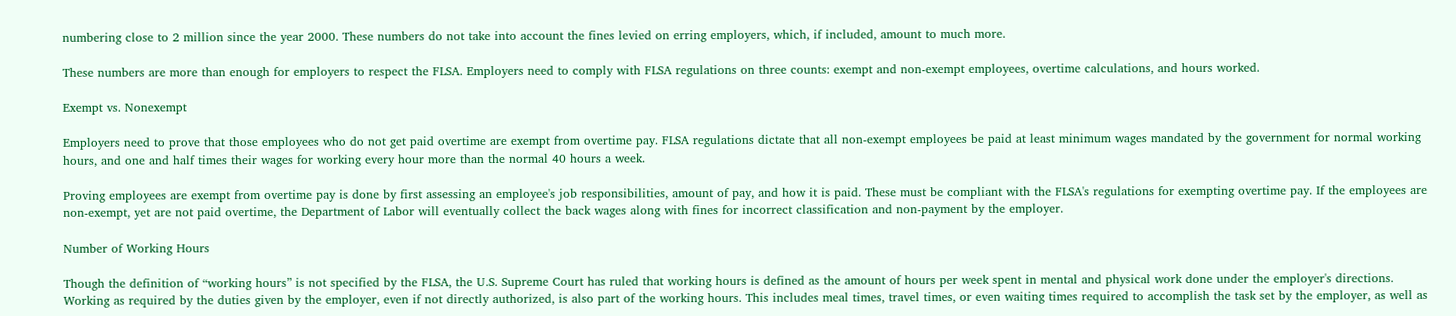numbering close to 2 million since the year 2000. These numbers do not take into account the fines levied on erring employers, which, if included, amount to much more.

These numbers are more than enough for employers to respect the FLSA. Employers need to comply with FLSA regulations on three counts: exempt and non-exempt employees, overtime calculations, and hours worked.

Exempt vs. Nonexempt

Employers need to prove that those employees who do not get paid overtime are exempt from overtime pay. FLSA regulations dictate that all non-exempt employees be paid at least minimum wages mandated by the government for normal working hours, and one and half times their wages for working every hour more than the normal 40 hours a week.

Proving employees are exempt from overtime pay is done by first assessing an employee's job responsibilities, amount of pay, and how it is paid. These must be compliant with the FLSA's regulations for exempting overtime pay. If the employees are non-exempt, yet are not paid overtime, the Department of Labor will eventually collect the back wages along with fines for incorrect classification and non-payment by the employer.

Number of Working Hours

Though the definition of “working hours” is not specified by the FLSA, the U.S. Supreme Court has ruled that working hours is defined as the amount of hours per week spent in mental and physical work done under the employer's directions. Working as required by the duties given by the employer, even if not directly authorized, is also part of the working hours. This includes meal times, travel times, or even waiting times required to accomplish the task set by the employer, as well as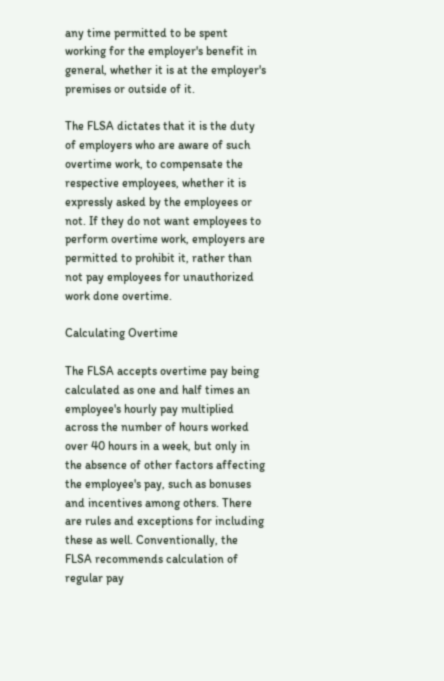any time permitted to be spent working for the employer's benefit in general, whether it is at the employer's premises or outside of it.

The FLSA dictates that it is the duty of employers who are aware of such overtime work, to compensate the respective employees, whether it is expressly asked by the employees or not. If they do not want employees to perform overtime work, employers are permitted to prohibit it, rather than not pay employees for unauthorized work done overtime.

Calculating Overtime

The FLSA accepts overtime pay being calculated as one and half times an employee's hourly pay multiplied across the number of hours worked over 40 hours in a week, but only in the absence of other factors affecting the employee's pay, such as bonuses and incentives among others. There are rules and exceptions for including these as well. Conventionally, the FLSA recommends calculation of regular pay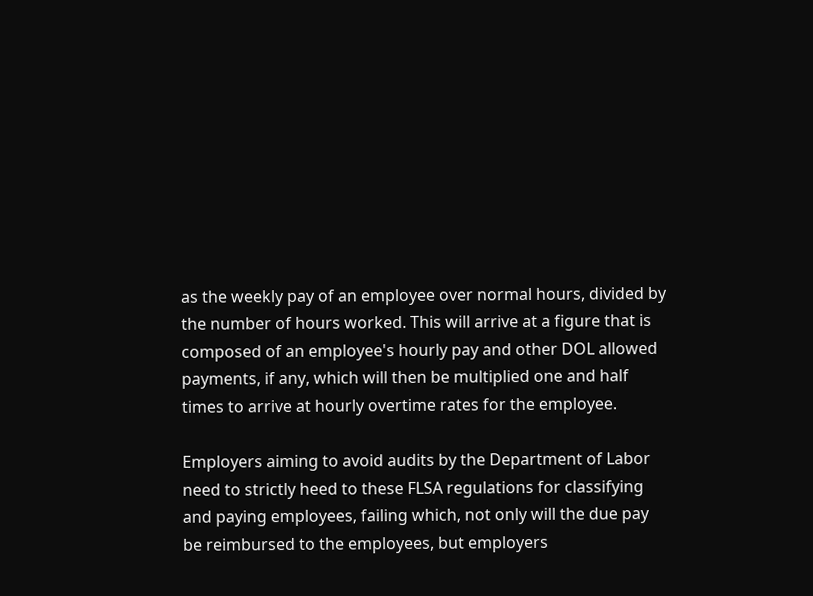as the weekly pay of an employee over normal hours, divided by the number of hours worked. This will arrive at a figure that is composed of an employee's hourly pay and other DOL allowed payments, if any, which will then be multiplied one and half times to arrive at hourly overtime rates for the employee.

Employers aiming to avoid audits by the Department of Labor need to strictly heed to these FLSA regulations for classifying and paying employees, failing which, not only will the due pay be reimbursed to the employees, but employers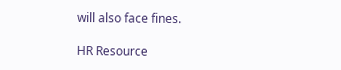will also face fines.

HR Resource